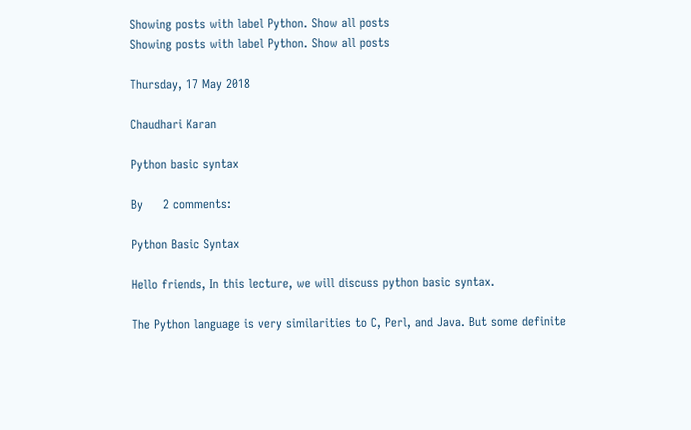Showing posts with label Python. Show all posts
Showing posts with label Python. Show all posts

Thursday, 17 May 2018

Chaudhari Karan

Python basic syntax

By     2 comments:

Python Basic Syntax

Hello friends, In this lecture, we will discuss python basic syntax.

The Python language is very similarities to C, Perl, and Java. But some definite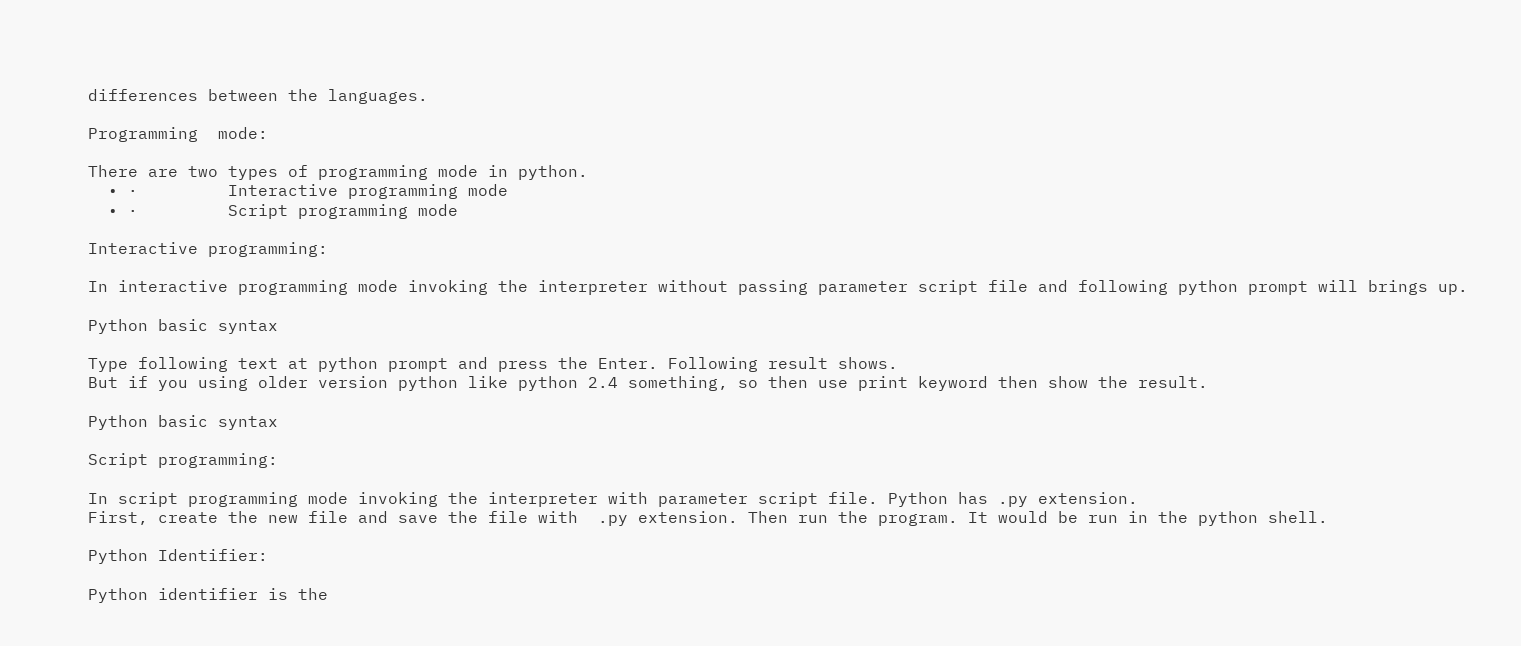differences between the languages.

Programming  mode:

There are two types of programming mode in python.
  • ·         Interactive programming mode
  • ·         Script programming mode

Interactive programming:

In interactive programming mode invoking the interpreter without passing parameter script file and following python prompt will brings up.

Python basic syntax

Type following text at python prompt and press the Enter. Following result shows.
But if you using older version python like python 2.4 something, so then use print keyword then show the result.

Python basic syntax

Script programming:

In script programming mode invoking the interpreter with parameter script file. Python has .py extension.
First, create the new file and save the file with  .py extension. Then run the program. It would be run in the python shell.

Python Identifier:

Python identifier is the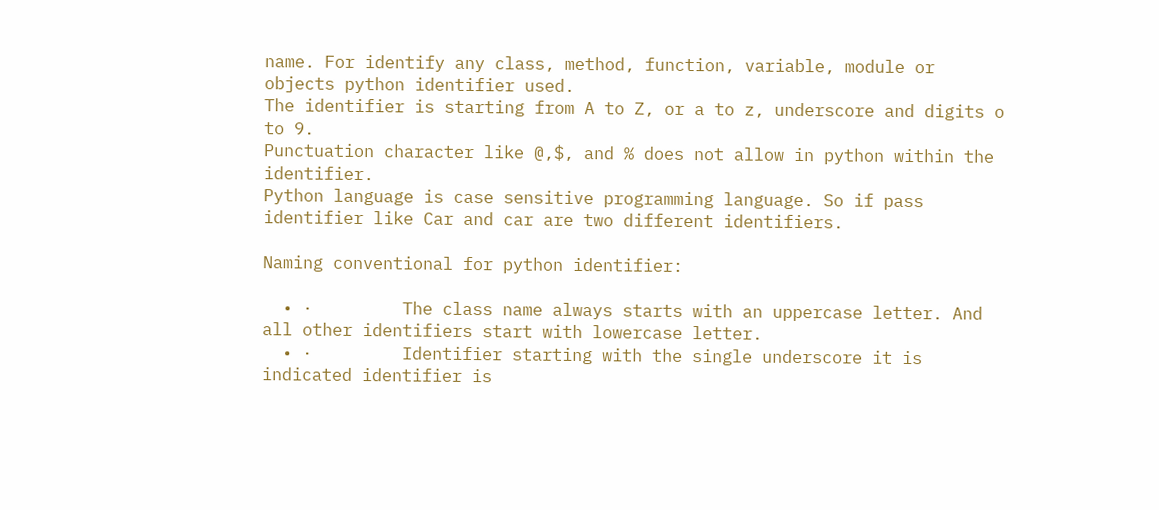name. For identify any class, method, function, variable, module or objects python identifier used.
The identifier is starting from A to Z, or a to z, underscore and digits o to 9.
Punctuation character like @,$, and % does not allow in python within the identifier.
Python language is case sensitive programming language. So if pass identifier like Car and car are two different identifiers.

Naming conventional for python identifier:

  • ·         The class name always starts with an uppercase letter. And all other identifiers start with lowercase letter.
  • ·         Identifier starting with the single underscore it is indicated identifier is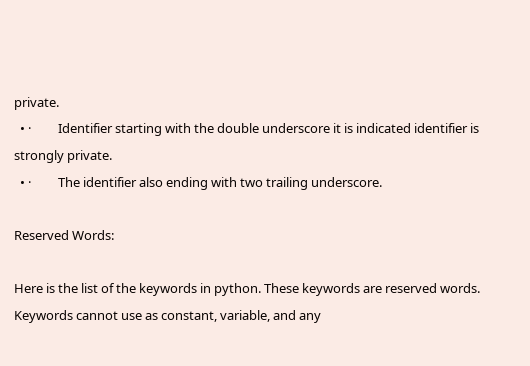private.
  • ·         Identifier starting with the double underscore it is indicated identifier is strongly private.
  • ·         The identifier also ending with two trailing underscore.

Reserved Words:

Here is the list of the keywords in python. These keywords are reserved words. Keywords cannot use as constant, variable, and any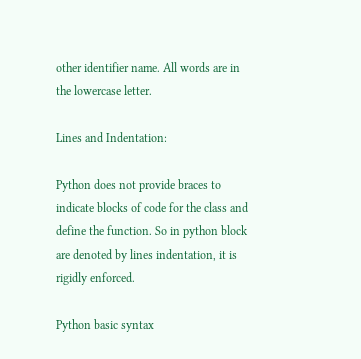other identifier name. All words are in the lowercase letter.

Lines and Indentation:

Python does not provide braces to indicate blocks of code for the class and define the function. So in python block are denoted by lines indentation, it is rigidly enforced.

Python basic syntax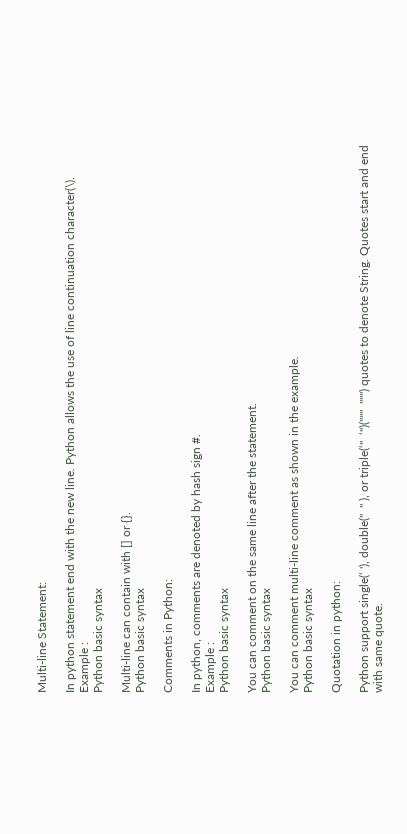Multi-line Statement:

In python statement end with the new line. Python allows the use of line continuation character(\).
Example :
Python basic syntax

Multi-line can contain with [] or {}.
Python basic syntax

Comments in Python:

In python, comments are denoted by hash sign #.
Example :
Python basic syntax

You can comment on the same line after the statement.
Python basic syntax

You can comment multi-line comment as shown in the example.
Python basic syntax

Quotation in python:

Python support single(‘ '), double("  " ), or triple(‘''  ‘'')("""  """) quotes to denote String. Quotes start and end with same quote.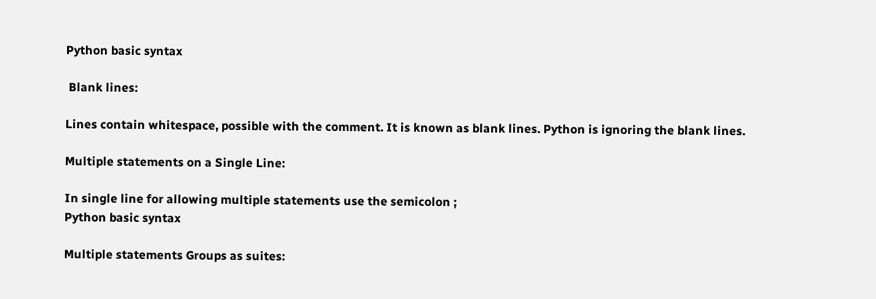Python basic syntax

 Blank lines:

Lines contain whitespace, possible with the comment. It is known as blank lines. Python is ignoring the blank lines.

Multiple statements on a Single Line:

In single line for allowing multiple statements use the semicolon ;
Python basic syntax

Multiple statements Groups as suites: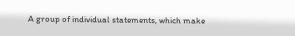A group of individual statements, which make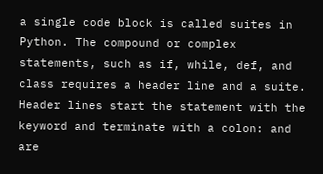a single code block is called suites in Python. The compound or complex statements, such as if, while, def, and class requires a header line and a suite.
Header lines start the statement with the keyword and terminate with a colon: and are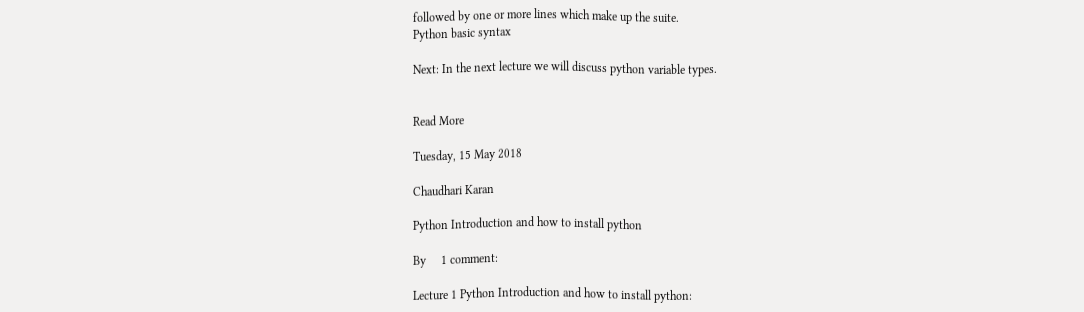followed by one or more lines which make up the suite.
Python basic syntax

Next: In the next lecture we will discuss python variable types.


Read More

Tuesday, 15 May 2018

Chaudhari Karan

Python Introduction and how to install python

By     1 comment:

Lecture 1 Python Introduction and how to install python: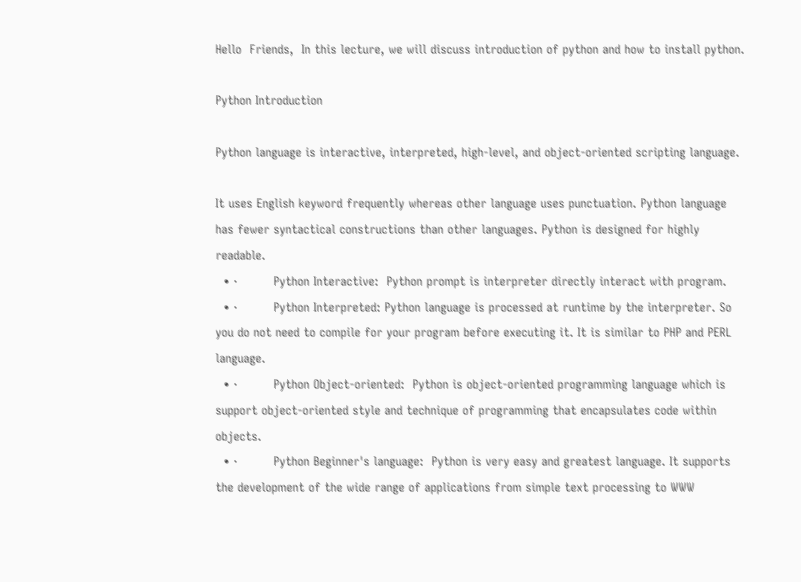Hello  Friends,  In this lecture, we will discuss introduction of python and how to install python.

Python Introduction

Python language is interactive, interpreted, high-level, and object-oriented scripting language.

It uses English keyword frequently whereas other language uses punctuation. Python language has fewer syntactical constructions than other languages. Python is designed for highly readable.
  • ·         Python Interactive:  Python prompt is interpreter directly interact with program.
  • ·         Python Interpreted: Python language is processed at runtime by the interpreter. So you do not need to compile for your program before executing it. It is similar to PHP and PERL language.
  • ·         Python Object-oriented:  Python is object-oriented programming language which is support object-oriented style and technique of programming that encapsulates code within objects.
  • ·         Python Beginner's language:  Python is very easy and greatest language. It supports the development of the wide range of applications from simple text processing to WWW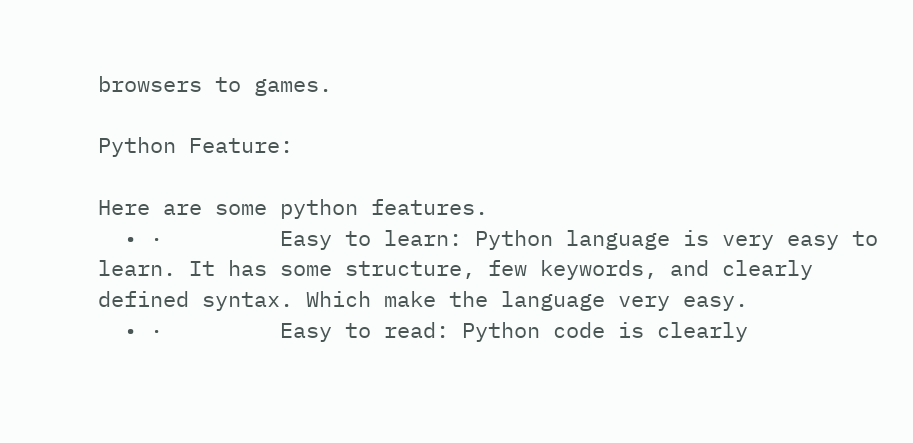browsers to games.

Python Feature:

Here are some python features.
  • ·         Easy to learn: Python language is very easy to learn. It has some structure, few keywords, and clearly defined syntax. Which make the language very easy.
  • ·         Easy to read: Python code is clearly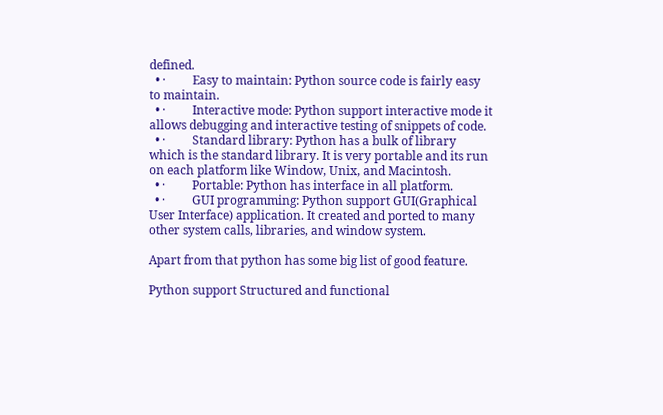defined.
  • ·         Easy to maintain: Python source code is fairly easy to maintain.
  • ·         Interactive mode: Python support interactive mode it allows debugging and interactive testing of snippets of code.
  • ·         Standard library: Python has a bulk of library which is the standard library. It is very portable and its run on each platform like Window, Unix, and Macintosh.
  • ·         Portable: Python has interface in all platform.
  • ·         GUI programming: Python support GUI(Graphical User Interface) application. It created and ported to many other system calls, libraries, and window system.

Apart from that python has some big list of good feature.

Python support Structured and functional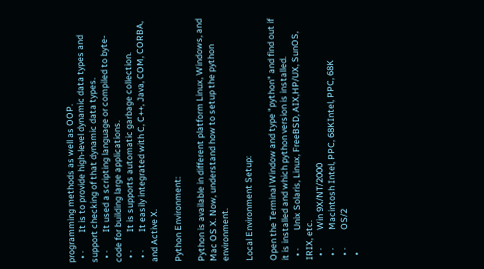programming methods as well as OOP.
  • ·         It is to provide high-level dynamic data types and support checking of that dynamic data types.
  • ·         It used a scripting language or compiled to byte-code for building large applications.
  • ·         It is supports automatic garbage collection.
  • ·         It easily integrated with C, C++, Java, COM, CORBA, and Active X.

Python Environment:

Python is available in different platform Linux, Windows, and Mac OS X. Now, understand how to setup the python environment.

Local Environment Setup:

Open the Terminal Window and type "python" and find out if it is installed and which python version is installed.
  • ·         Unix Solaris, Linux, FreeBSD, AIX,HP/UX, SunOS, IRIX, etc.
  • ·         Win 9X/NT/2000
  • ·         Macintosh Intel, PPC, 68KIntel, PPC, 68K
  • ·         OS/2
  •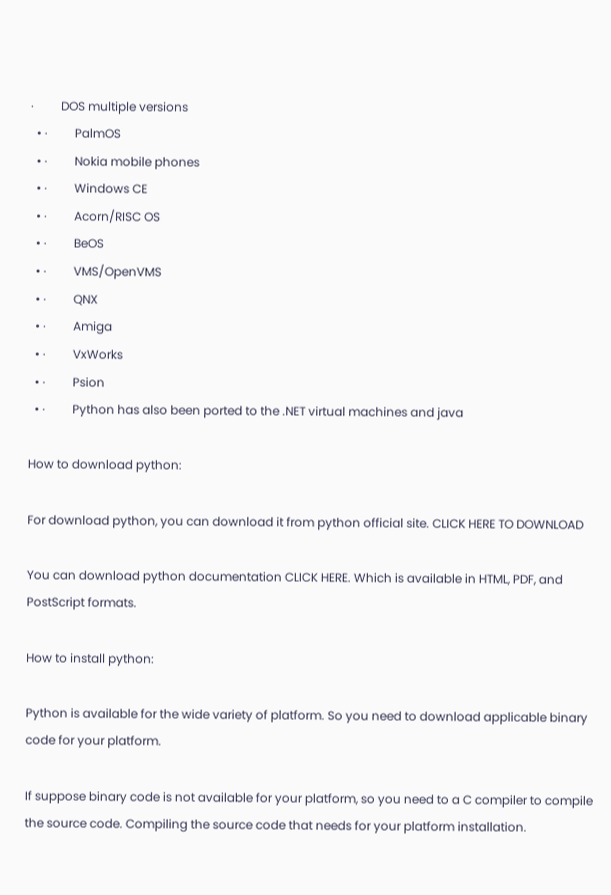·         DOS multiple versions
  • ·         PalmOS
  • ·         Nokia mobile phones
  • ·         Windows CE
  • ·         Acorn/RISC OS
  • ·         BeOS
  • ·         VMS/OpenVMS
  • ·         QNX
  • ·         Amiga
  • ·         VxWorks
  • ·         Psion
  • ·         Python has also been ported to the .NET virtual machines and java

How to download python:

For download python, you can download it from python official site. CLICK HERE TO DOWNLOAD

You can download python documentation CLICK HERE. Which is available in HTML, PDF, and PostScript formats.

How to install python:

Python is available for the wide variety of platform. So you need to download applicable binary code for your platform.

If suppose binary code is not available for your platform, so you need to a C compiler to compile the source code. Compiling the source code that needs for your platform installation.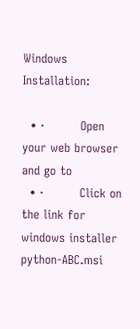Windows Installation:

  • ·         Open your web browser and go to
  • ·         Click on the link for windows installer python-ABC.msi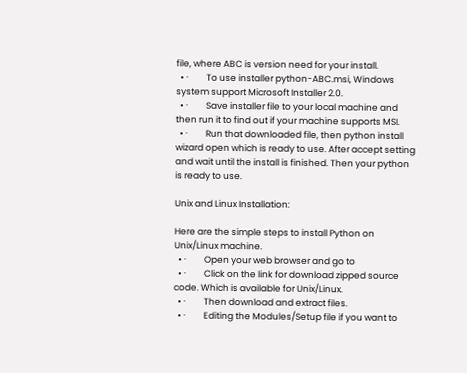file, where ABC is version need for your install.
  • ·         To use installer python-ABC.msi, Windows system support Microsoft Installer 2.0.
  • ·         Save installer file to your local machine and then run it to find out if your machine supports MSI.
  • ·         Run that downloaded file, then python install wizard open which is ready to use. After accept setting and wait until the install is finished. Then your python is ready to use.

Unix and Linux Installation:

Here are the simple steps to install Python on Unix/Linux machine.
  • ·         Open your web browser and go to
  • ·         Click on the link for download zipped source code. Which is available for Unix/Linux.
  • ·         Then download and extract files.
  • ·         Editing the Modules/Setup file if you want to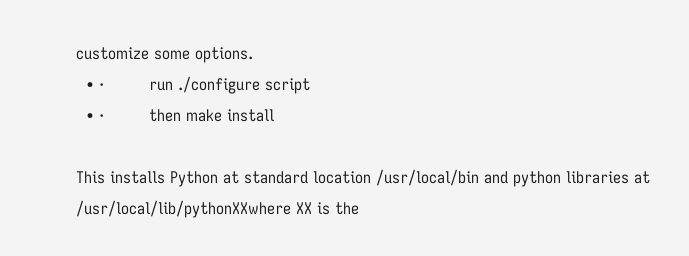customize some options.
  • ·         run ./configure script
  • ·         then make install

This installs Python at standard location /usr/local/bin and python libraries at /usr/local/lib/pythonXXwhere XX is the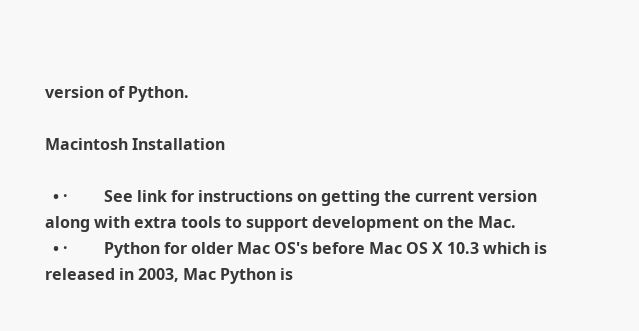version of Python.

Macintosh Installation

  • ·         See link for instructions on getting the current version along with extra tools to support development on the Mac.
  • ·         Python for older Mac OS's before Mac OS X 10.3 which is released in 2003, Mac Python is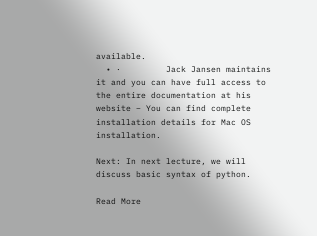available.
  • ·         Jack Jansen maintains it and you can have full access to the entire documentation at his website − You can find complete installation details for Mac OS installation.

Next: In next lecture, we will discuss basic syntax of python.

Read More